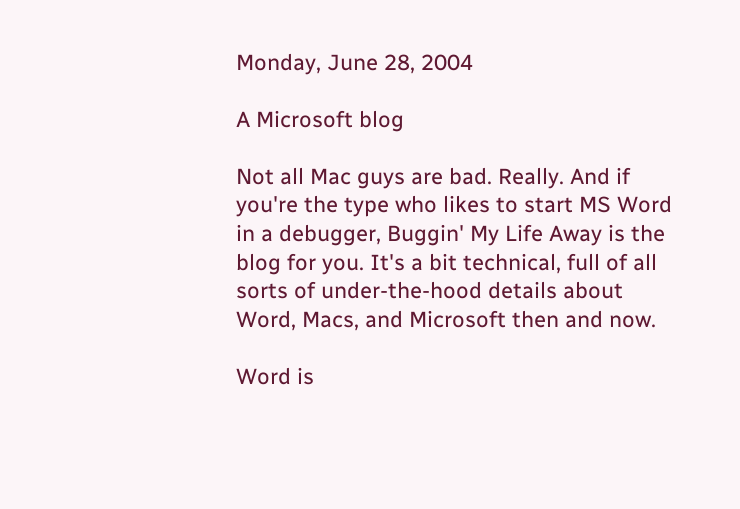Monday, June 28, 2004

A Microsoft blog

Not all Mac guys are bad. Really. And if you're the type who likes to start MS Word in a debugger, Buggin' My Life Away is the blog for you. It's a bit technical, full of all sorts of under-the-hood details about Word, Macs, and Microsoft then and now.

Word is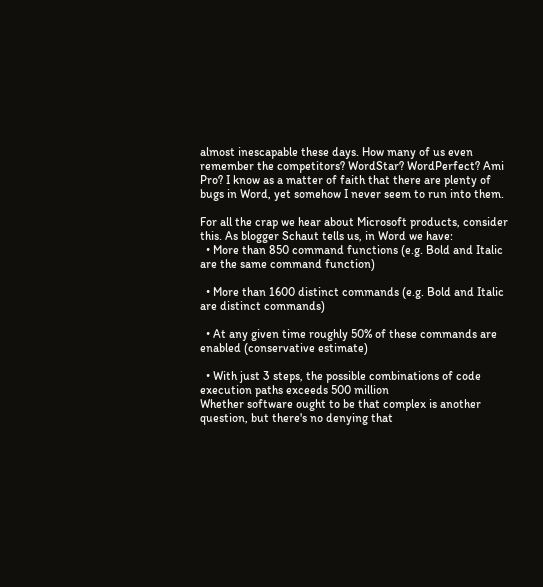almost inescapable these days. How many of us even remember the competitors? WordStar? WordPerfect? Ami Pro? I know as a matter of faith that there are plenty of bugs in Word, yet somehow I never seem to run into them.

For all the crap we hear about Microsoft products, consider this. As blogger Schaut tells us, in Word we have:
  • More than 850 command functions (e.g. Bold and Italic are the same command function)

  • More than 1600 distinct commands (e.g. Bold and Italic are distinct commands)

  • At any given time roughly 50% of these commands are enabled (conservative estimate)

  • With just 3 steps, the possible combinations of code execution paths exceeds 500 million
Whether software ought to be that complex is another question, but there's no denying that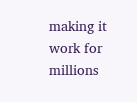making it work for millions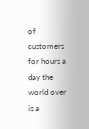of customers for hours a day the world over is a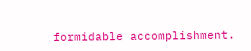formidable accomplishment.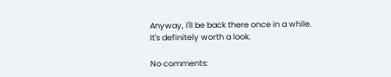Anyway, I'll be back there once in a while. It's definitely worth a look.

No comments: